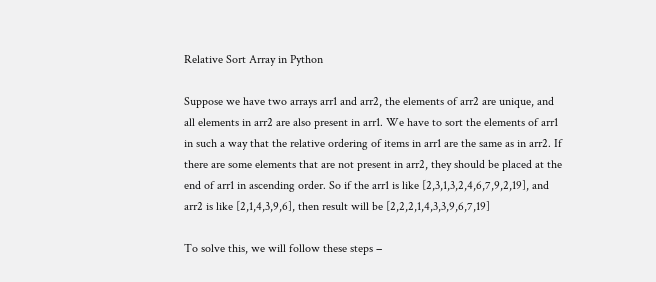Relative Sort Array in Python

Suppose we have two arrays arr1 and arr2, the elements of arr2 are unique, and all elements in arr2 are also present in arr1. We have to sort the elements of arr1 in such a way that the relative ordering of items in arr1 are the same as in arr2. If there are some elements that are not present in arr2, they should be placed at the end of arr1 in ascending order. So if the arr1 is like [2,3,1,3,2,4,6,7,9,2,19], and arr2 is like [2,1,4,3,9,6], then result will be [2,2,2,1,4,3,3,9,6,7,19]

To solve this, we will follow these steps −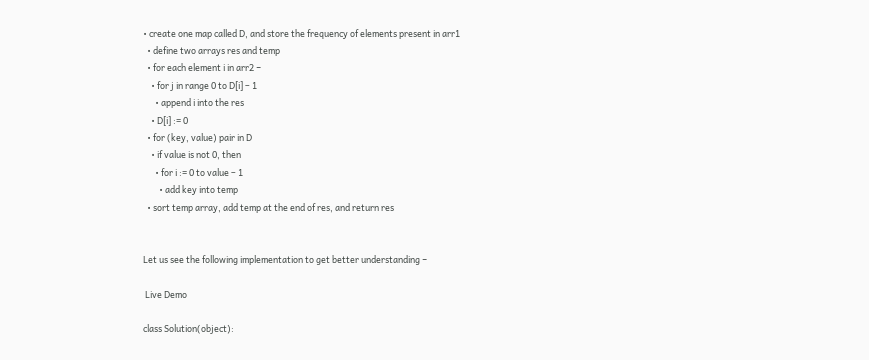• create one map called D, and store the frequency of elements present in arr1
  • define two arrays res and temp
  • for each element i in arr2 −
    • for j in range 0 to D[i] – 1
      • append i into the res
    • D[i] := 0
  • for (key, value) pair in D
    • if value is not 0, then
      • for i := 0 to value – 1
        • add key into temp
  • sort temp array, add temp at the end of res, and return res


Let us see the following implementation to get better understanding −

 Live Demo

class Solution(object):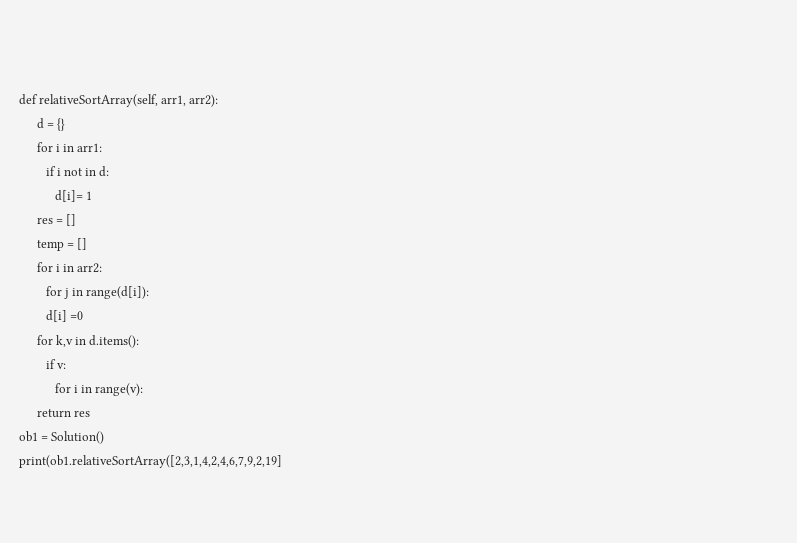def relativeSortArray(self, arr1, arr2):
      d = {}
      for i in arr1:
         if i not in d:
            d[i]= 1
      res = []
      temp = []
      for i in arr2:
         for j in range(d[i]):
         d[i] =0
      for k,v in d.items():
         if v:
            for i in range(v):
      return res
ob1 = Solution()
print(ob1.relativeSortArray([2,3,1,4,2,4,6,7,9,2,19]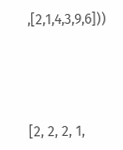,[2,1,4,3,9,6]))




[2, 2, 2, 1,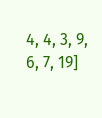4, 4, 3, 9, 6, 7, 19]